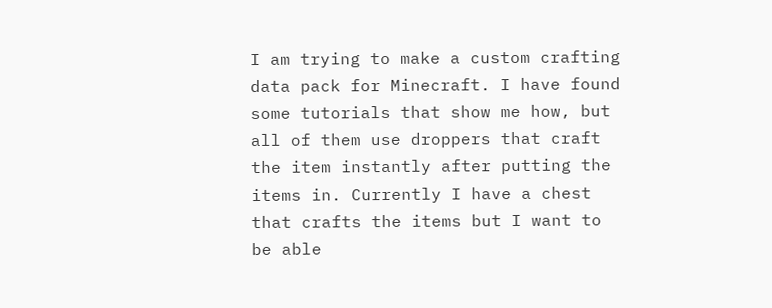I am trying to make a custom crafting data pack for Minecraft. I have found some tutorials that show me how, but all of them use droppers that craft the item instantly after putting the items in. Currently I have a chest that crafts the items but I want to be able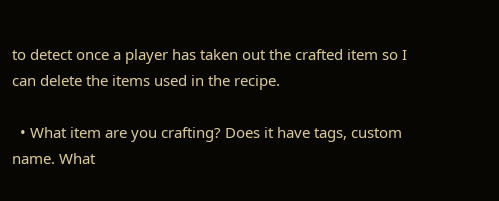to detect once a player has taken out the crafted item so I can delete the items used in the recipe.

  • What item are you crafting? Does it have tags, custom name. What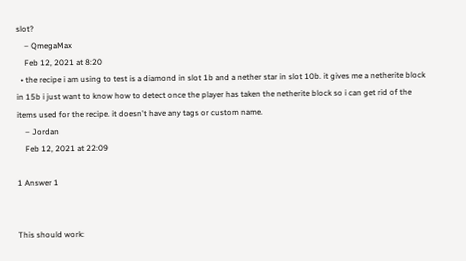slot?
    – QmegaMax
    Feb 12, 2021 at 8:20
  • the recipe i am using to test is a diamond in slot 1b and a nether star in slot 10b. it gives me a netherite block in 15b i just want to know how to detect once the player has taken the netherite block so i can get rid of the items used for the recipe. it doesn't have any tags or custom name.
    – Jordan
    Feb 12, 2021 at 22:09

1 Answer 1


This should work: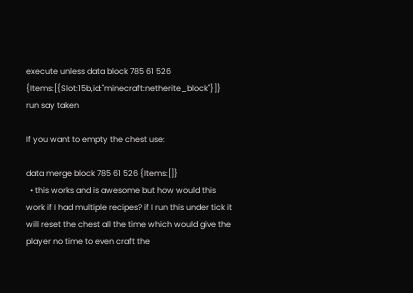execute unless data block 785 61 526 {Items:[{Slot:15b,id:"minecraft:netherite_block"}]} run say taken

If you want to empty the chest use:

data merge block 785 61 526 {Items:[]}
  • this works and is awesome but how would this work if I had multiple recipes? if I run this under tick it will reset the chest all the time which would give the player no time to even craft the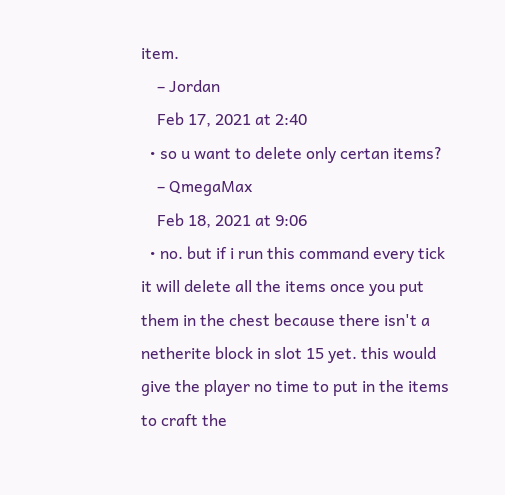item.
    – Jordan
    Feb 17, 2021 at 2:40
  • so u want to delete only certan items?
    – QmegaMax
    Feb 18, 2021 at 9:06
  • no. but if i run this command every tick it will delete all the items once you put them in the chest because there isn't a netherite block in slot 15 yet. this would give the player no time to put in the items to craft the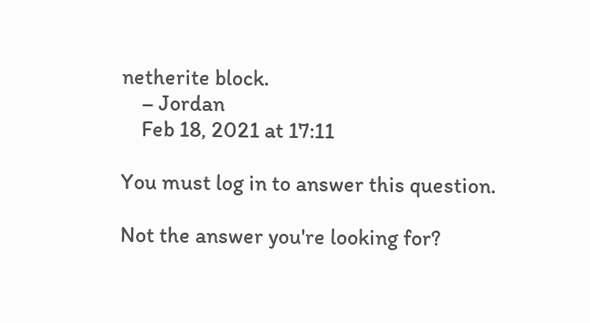netherite block.
    – Jordan
    Feb 18, 2021 at 17:11

You must log in to answer this question.

Not the answer you're looking for?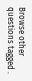Browse other questions tagged .